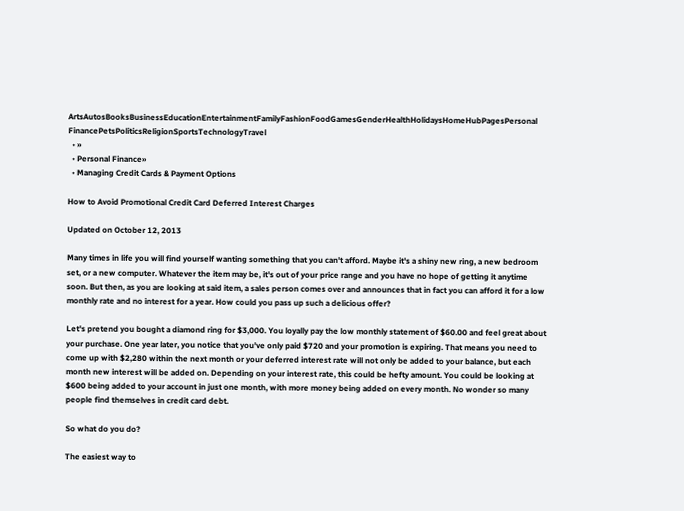ArtsAutosBooksBusinessEducationEntertainmentFamilyFashionFoodGamesGenderHealthHolidaysHomeHubPagesPersonal FinancePetsPoliticsReligionSportsTechnologyTravel
  • »
  • Personal Finance»
  • Managing Credit Cards & Payment Options

How to Avoid Promotional Credit Card Deferred Interest Charges

Updated on October 12, 2013

Many times in life you will find yourself wanting something that you can't afford. Maybe it's a shiny new ring, a new bedroom set, or a new computer. Whatever the item may be, it's out of your price range and you have no hope of getting it anytime soon. But then, as you are looking at said item, a sales person comes over and announces that in fact you can afford it for a low monthly rate and no interest for a year. How could you pass up such a delicious offer?

Let's pretend you bought a diamond ring for $3,000. You loyally pay the low monthly statement of $60.00 and feel great about your purchase. One year later, you notice that you've only paid $720 and your promotion is expiring. That means you need to come up with $2,280 within the next month or your deferred interest rate will not only be added to your balance, but each month new interest will be added on. Depending on your interest rate, this could be hefty amount. You could be looking at $600 being added to your account in just one month, with more money being added on every month. No wonder so many people find themselves in credit card debt.

So what do you do?

The easiest way to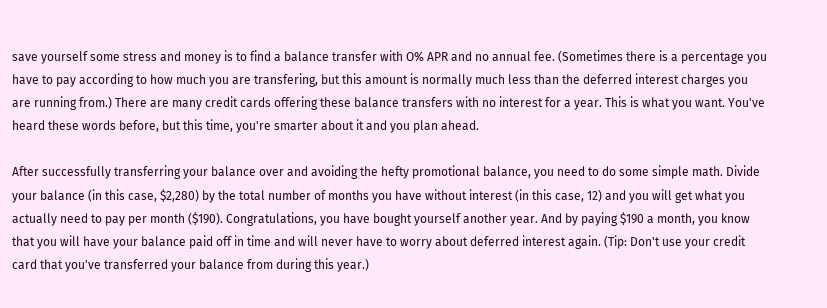save yourself some stress and money is to find a balance transfer with O% APR and no annual fee. (Sometimes there is a percentage you have to pay according to how much you are transfering, but this amount is normally much less than the deferred interest charges you are running from.) There are many credit cards offering these balance transfers with no interest for a year. This is what you want. You've heard these words before, but this time, you're smarter about it and you plan ahead.

After successfully transferring your balance over and avoiding the hefty promotional balance, you need to do some simple math. Divide your balance (in this case, $2,280) by the total number of months you have without interest (in this case, 12) and you will get what you actually need to pay per month ($190). Congratulations, you have bought yourself another year. And by paying $190 a month, you know that you will have your balance paid off in time and will never have to worry about deferred interest again. (Tip: Don't use your credit card that you've transferred your balance from during this year.)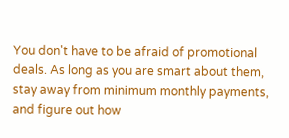You don't have to be afraid of promotional deals. As long as you are smart about them, stay away from minimum monthly payments, and figure out how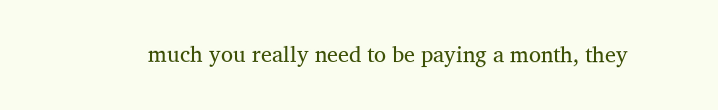much you really need to be paying a month, they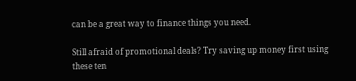can be a great way to finance things you need.

Still afraid of promotional deals? Try saving up money first using these ten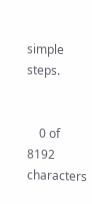simple steps.


    0 of 8192 characters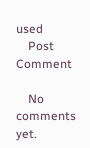used
    Post Comment

    No comments yet.